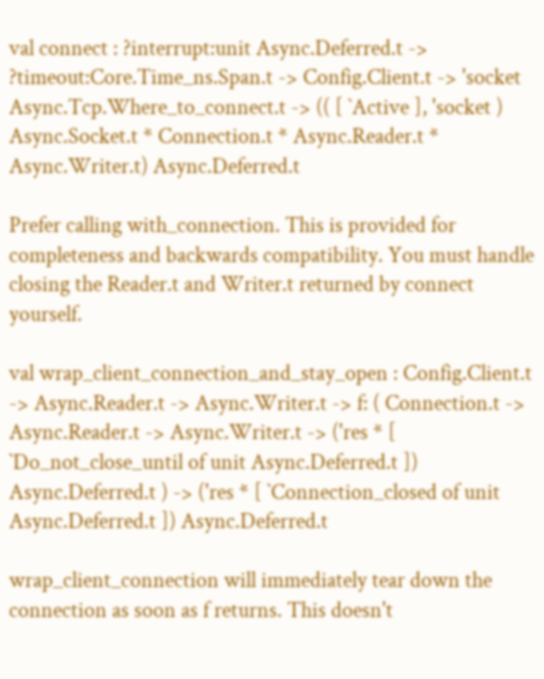val connect : ?interrupt:unit Async.Deferred.t -> ?timeout:Core.Time_ns.Span.t -> Config.Client.t -> 'socket Async.Tcp.Where_to_connect.t -> (( [ `Active ], 'socket ) Async.Socket.t * Connection.t * Async.Reader.t * Async.Writer.t) Async.Deferred.t

Prefer calling with_connection. This is provided for completeness and backwards compatibility. You must handle closing the Reader.t and Writer.t returned by connect yourself.

val wrap_client_connection_and_stay_open : Config.Client.t -> Async.Reader.t -> Async.Writer.t -> f: ( Connection.t -> Async.Reader.t -> Async.Writer.t -> ('res * [ `Do_not_close_until of unit Async.Deferred.t ]) Async.Deferred.t ) -> ('res * [ `Connection_closed of unit Async.Deferred.t ]) Async.Deferred.t

wrap_client_connection will immediately tear down the connection as soon as f returns. This doesn't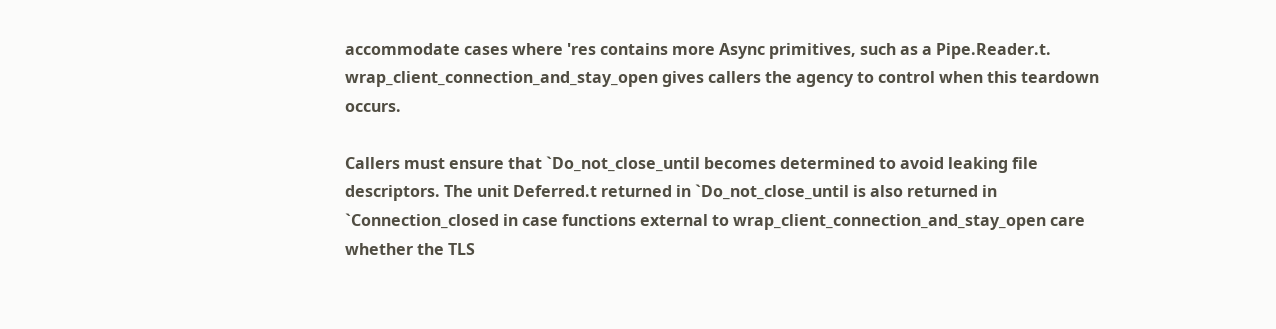accommodate cases where 'res contains more Async primitives, such as a Pipe.Reader.t. wrap_client_connection_and_stay_open gives callers the agency to control when this teardown occurs.

Callers must ensure that `Do_not_close_until becomes determined to avoid leaking file descriptors. The unit Deferred.t returned in `Do_not_close_until is also returned in `Connection_closed in case functions external to wrap_client_connection_and_stay_open care whether the TLS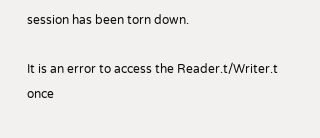session has been torn down.

It is an error to access the Reader.t/Writer.t once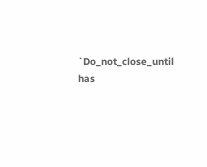`Do_not_close_until has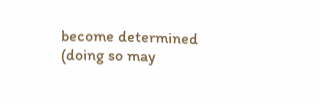become determined (doing so may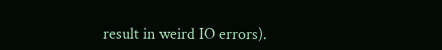result in weird IO errors).